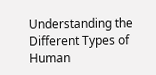Understanding the Different Types of Human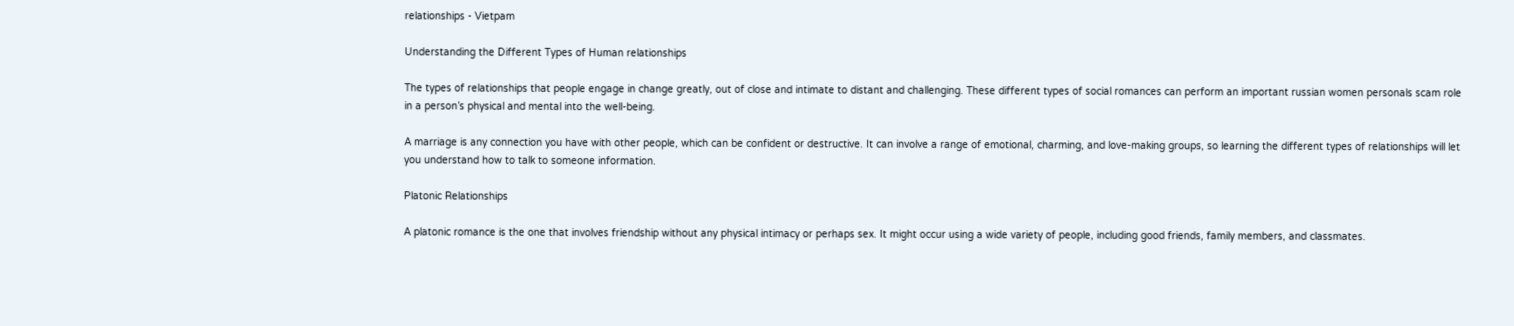relationships - Vietpam

Understanding the Different Types of Human relationships

The types of relationships that people engage in change greatly, out of close and intimate to distant and challenging. These different types of social romances can perform an important russian women personals scam role in a person’s physical and mental into the well-being.

A marriage is any connection you have with other people, which can be confident or destructive. It can involve a range of emotional, charming, and love-making groups, so learning the different types of relationships will let you understand how to talk to someone information.

Platonic Relationships

A platonic romance is the one that involves friendship without any physical intimacy or perhaps sex. It might occur using a wide variety of people, including good friends, family members, and classmates.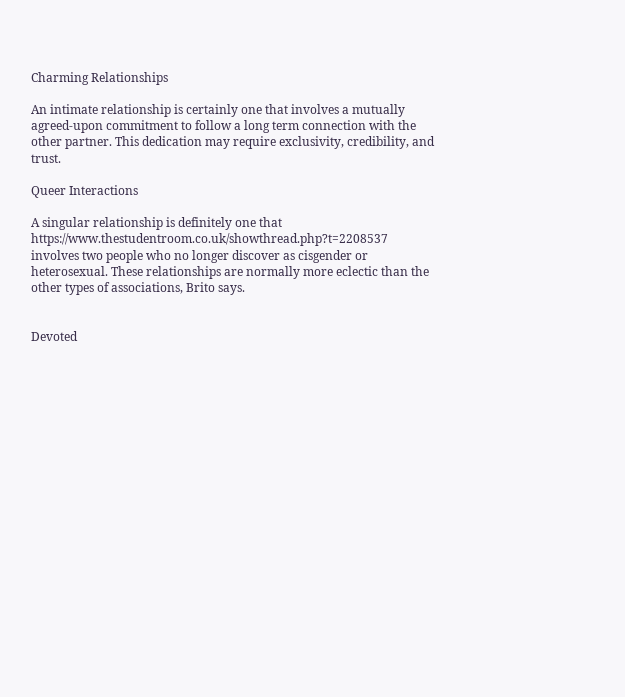Charming Relationships

An intimate relationship is certainly one that involves a mutually agreed-upon commitment to follow a long term connection with the other partner. This dedication may require exclusivity, credibility, and trust.

Queer Interactions

A singular relationship is definitely one that https://www.thestudentroom.co.uk/showthread.php?t=2208537 involves two people who no longer discover as cisgender or heterosexual. These relationships are normally more eclectic than the other types of associations, Brito says.


Devoted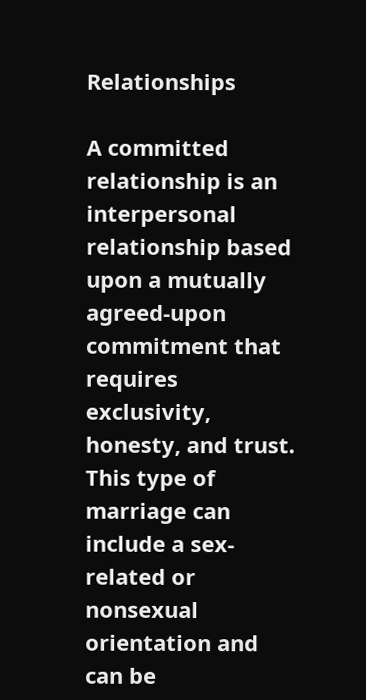Relationships

A committed relationship is an interpersonal relationship based upon a mutually agreed-upon commitment that requires exclusivity, honesty, and trust. This type of marriage can include a sex-related or nonsexual orientation and can be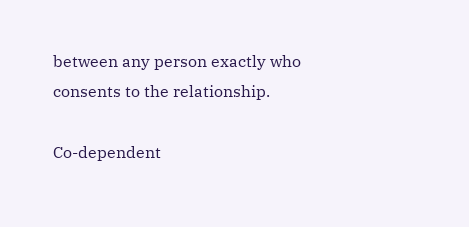between any person exactly who consents to the relationship.

Co-dependent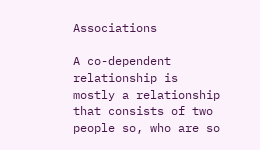Associations

A co-dependent relationship is mostly a relationship that consists of two people so, who are so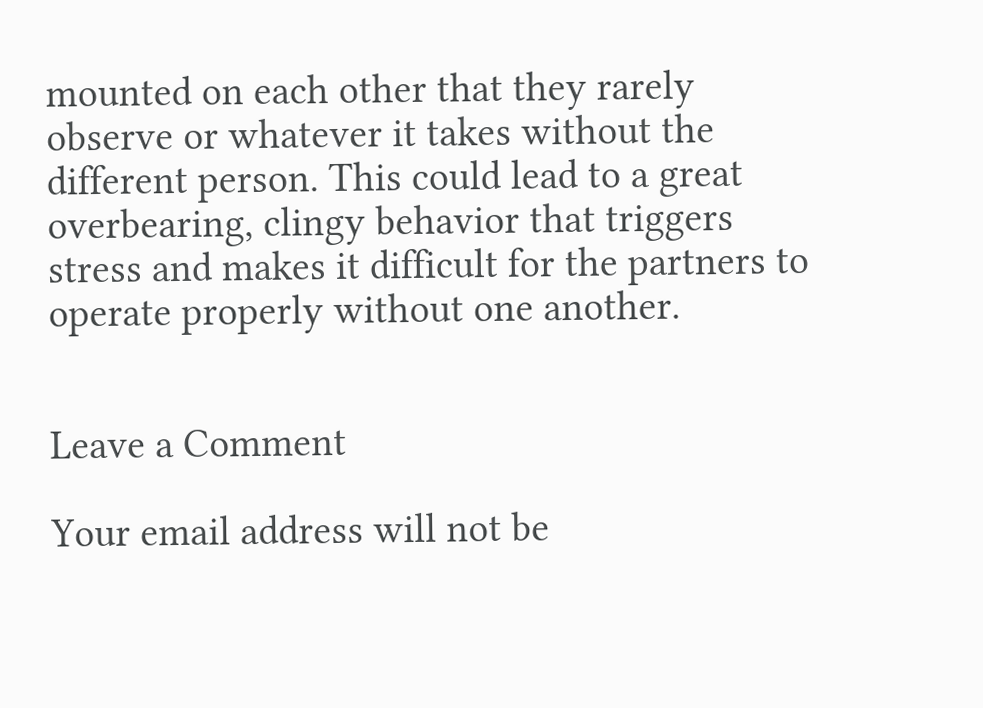mounted on each other that they rarely observe or whatever it takes without the different person. This could lead to a great overbearing, clingy behavior that triggers stress and makes it difficult for the partners to operate properly without one another.


Leave a Comment

Your email address will not be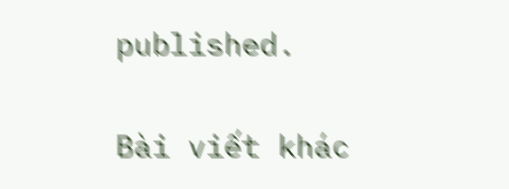published.

Bài viết khác